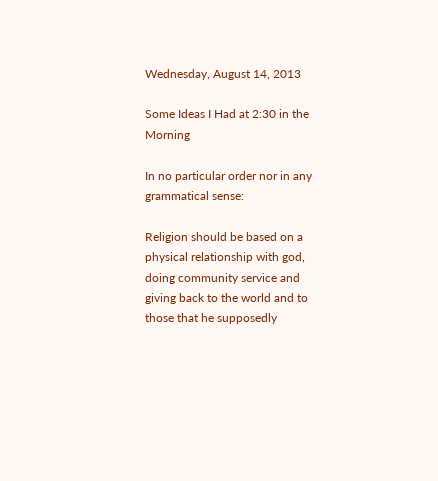Wednesday, August 14, 2013

Some Ideas I Had at 2:30 in the Morning

In no particular order nor in any grammatical sense:

Religion should be based on a physical relationship with god, doing community service and giving back to the world and to those that he supposedly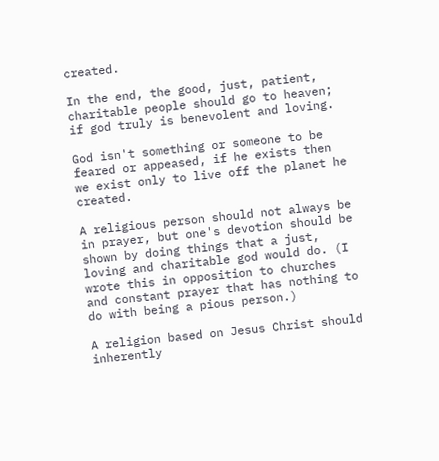created.

In the end, the good, just, patient, charitable people should go to heaven; if god truly is benevolent and loving.

God isn't something or someone to be feared or appeased, if he exists then we exist only to live off the planet he created.

A religious person should not always be in prayer, but one's devotion should be shown by doing things that a just, loving and charitable god would do. (I wrote this in opposition to churches and constant prayer that has nothing to do with being a pious person.)

A religion based on Jesus Christ should inherently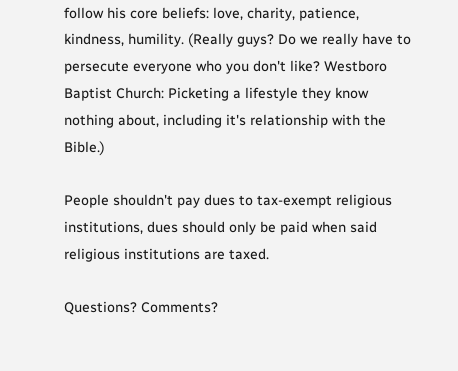follow his core beliefs: love, charity, patience, kindness, humility. (Really guys? Do we really have to persecute everyone who you don't like? Westboro Baptist Church: Picketing a lifestyle they know nothing about, including it's relationship with the Bible.)

People shouldn't pay dues to tax-exempt religious institutions, dues should only be paid when said religious institutions are taxed.

Questions? Comments?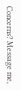Concerns? Message me,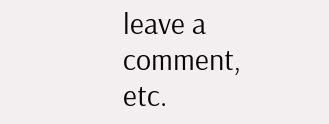leave a comment, etc.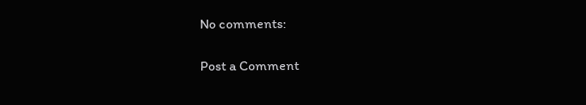No comments:

Post a Comment